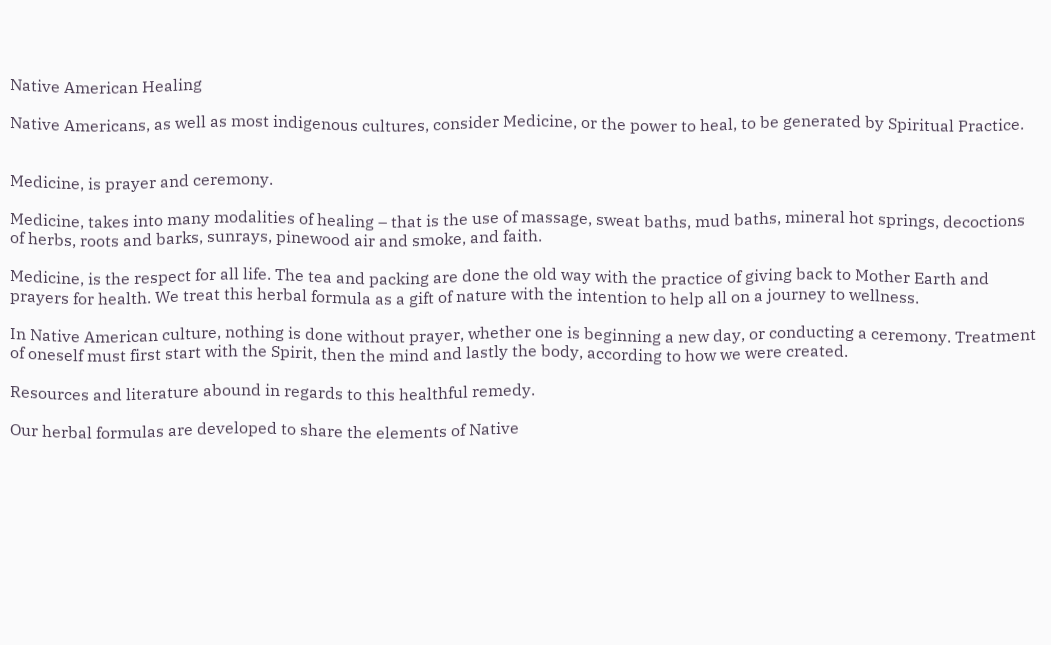Native American Healing

Native Americans, as well as most indigenous cultures, consider Medicine, or the power to heal, to be generated by Spiritual Practice.


Medicine, is prayer and ceremony.

Medicine, takes into many modalities of healing – that is the use of massage, sweat baths, mud baths, mineral hot springs, decoctions of herbs, roots and barks, sunrays, pinewood air and smoke, and faith.

Medicine, is the respect for all life. The tea and packing are done the old way with the practice of giving back to Mother Earth and prayers for health. We treat this herbal formula as a gift of nature with the intention to help all on a journey to wellness.

In Native American culture, nothing is done without prayer, whether one is beginning a new day, or conducting a ceremony. Treatment of oneself must first start with the Spirit, then the mind and lastly the body, according to how we were created.

Resources and literature abound in regards to this healthful remedy.

Our herbal formulas are developed to share the elements of Native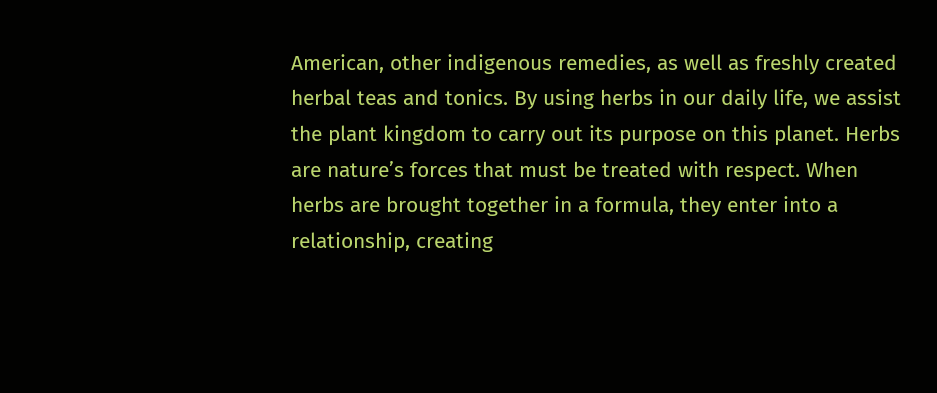American, other indigenous remedies, as well as freshly created herbal teas and tonics. By using herbs in our daily life, we assist the plant kingdom to carry out its purpose on this planet. Herbs are nature’s forces that must be treated with respect. When herbs are brought together in a formula, they enter into a relationship, creating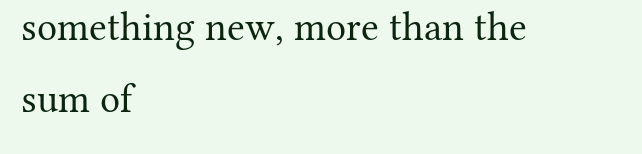something new, more than the sum of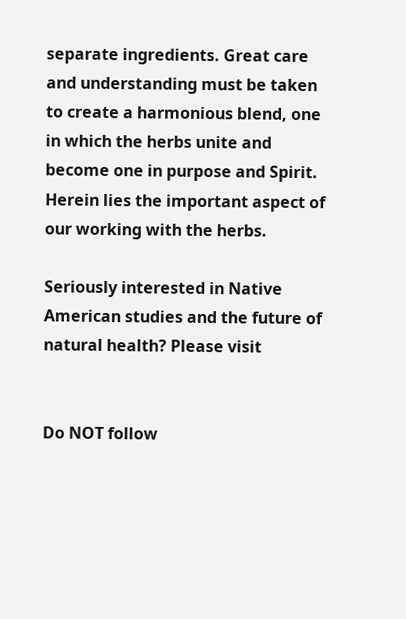separate ingredients. Great care and understanding must be taken to create a harmonious blend, one in which the herbs unite and become one in purpose and Spirit. Herein lies the important aspect of our working with the herbs.

Seriously interested in Native American studies and the future of natural health? Please visit


Do NOT follow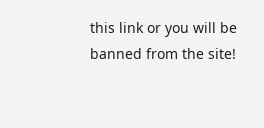this link or you will be banned from the site!